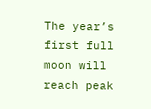The year’s first full moon will reach peak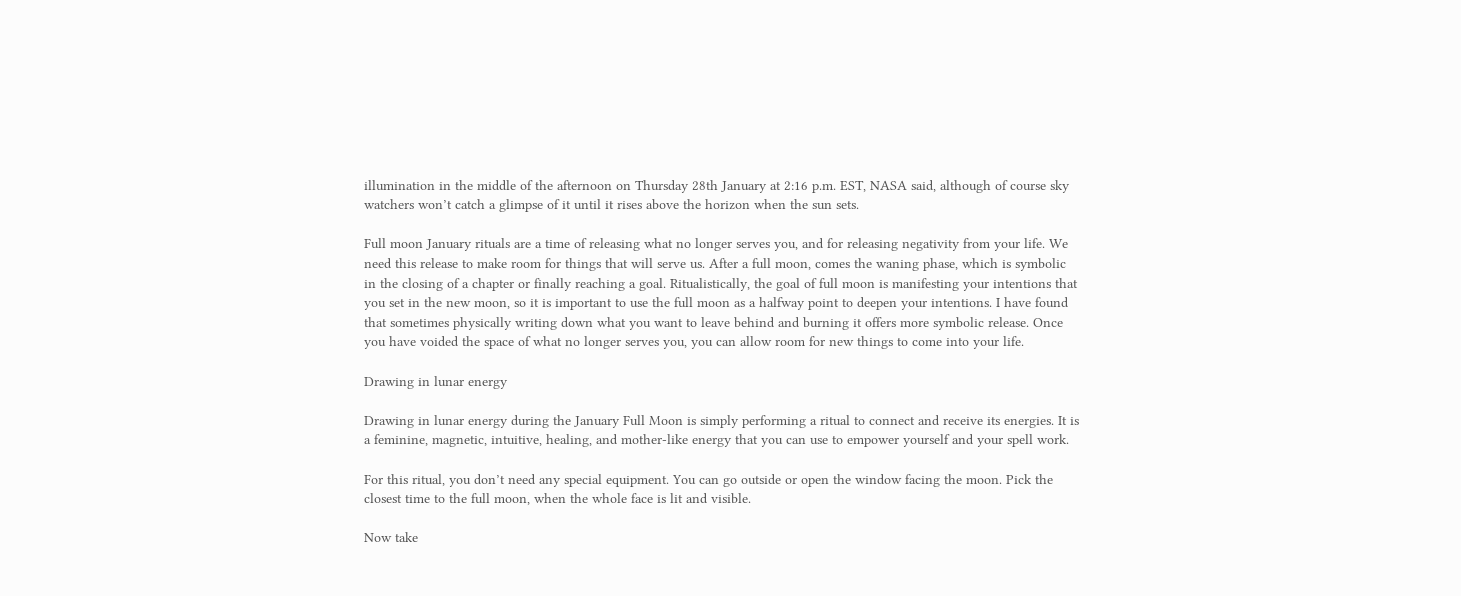illumination in the middle of the afternoon on Thursday 28th January at 2:16 p.m. EST, NASA said, although of course sky watchers won’t catch a glimpse of it until it rises above the horizon when the sun sets.

Full moon January rituals are a time of releasing what no longer serves you, and for releasing negativity from your life. We need this release to make room for things that will serve us. After a full moon, comes the waning phase, which is symbolic in the closing of a chapter or finally reaching a goal. Ritualistically, the goal of full moon is manifesting your intentions that you set in the new moon, so it is important to use the full moon as a halfway point to deepen your intentions. I have found that sometimes physically writing down what you want to leave behind and burning it offers more symbolic release. Once you have voided the space of what no longer serves you, you can allow room for new things to come into your life.

Drawing in lunar energy

Drawing in lunar energy during the January Full Moon is simply performing a ritual to connect and receive its energies. It is a feminine, magnetic, intuitive, healing, and mother-like energy that you can use to empower yourself and your spell work.

For this ritual, you don’t need any special equipment. You can go outside or open the window facing the moon. Pick the closest time to the full moon, when the whole face is lit and visible.

Now take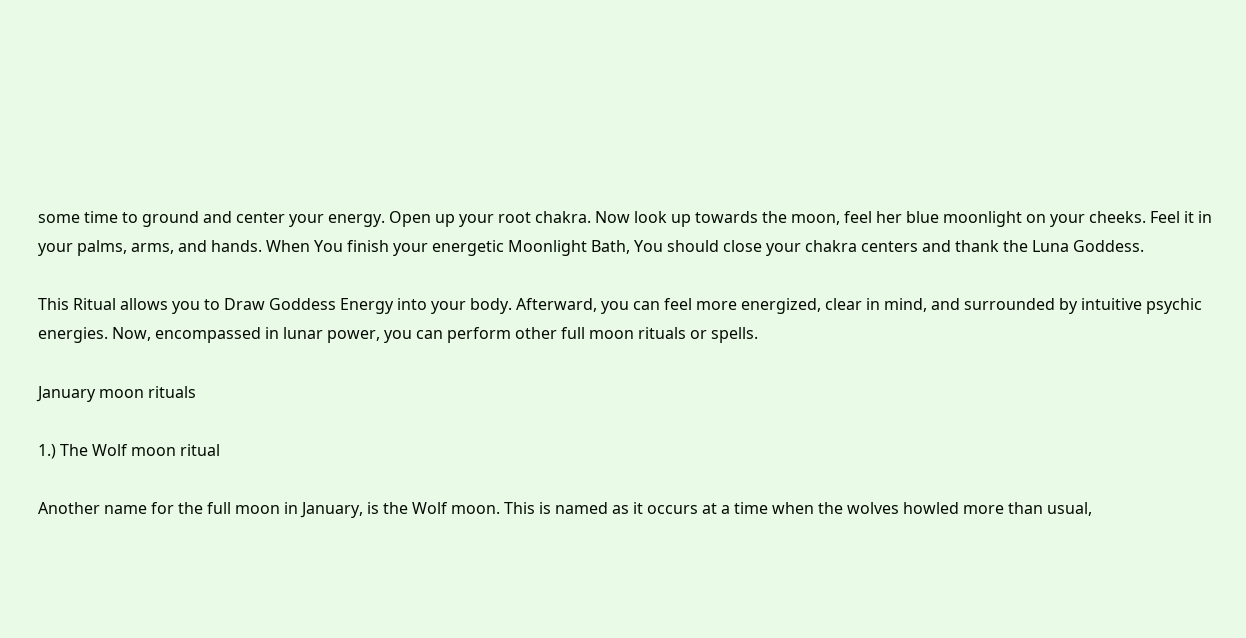some time to ground and center your energy. Open up your root chakra. Now look up towards the moon, feel her blue moonlight on your cheeks. Feel it in your palms, arms, and hands. When You finish your energetic Moonlight Bath, You should close your chakra centers and thank the Luna Goddess.

This Ritual allows you to Draw Goddess Energy into your body. Afterward, you can feel more energized, clear in mind, and surrounded by intuitive psychic energies. Now, encompassed in lunar power, you can perform other full moon rituals or spells.

January moon rituals

1.) The Wolf moon ritual

Another name for the full moon in January, is the Wolf moon. This is named as it occurs at a time when the wolves howled more than usual,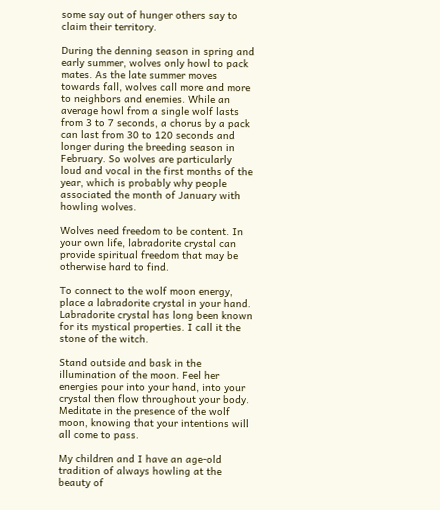some say out of hunger others say to claim their territory.

During the denning season in spring and early summer, wolves only howl to pack mates. As the late summer moves towards fall, wolves call more and more to neighbors and enemies. While an average howl from a single wolf lasts from 3 to 7 seconds, a chorus by a pack can last from 30 to 120 seconds and longer during the breeding season in February. So wolves are particularly loud and vocal in the first months of the year, which is probably why people associated the month of January with howling wolves.

Wolves need freedom to be content. In your own life, labradorite crystal can provide spiritual freedom that may be otherwise hard to find.

To connect to the wolf moon energy, place a labradorite crystal in your hand. Labradorite crystal has long been known for its mystical properties. I call it the stone of the witch.

Stand outside and bask in the illumination of the moon. Feel her energies pour into your hand, into your crystal then flow throughout your body. Meditate in the presence of the wolf moon, knowing that your intentions will all come to pass.

My children and I have an age-old tradition of always howling at the beauty of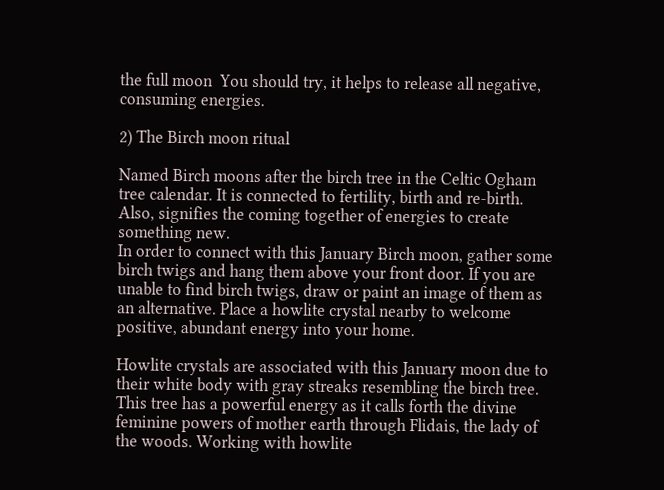the full moon  You should try, it helps to release all negative, consuming energies.

2) The Birch moon ritual

Named Birch moons after the birch tree in the Celtic Ogham tree calendar. It is connected to fertility, birth and re-birth. Also, signifies the coming together of energies to create something new.
In order to connect with this January Birch moon, gather some birch twigs and hang them above your front door. If you are unable to find birch twigs, draw or paint an image of them as an alternative. Place a howlite crystal nearby to welcome positive, abundant energy into your home.

Howlite crystals are associated with this January moon due to their white body with gray streaks resembling the birch tree. This tree has a powerful energy as it calls forth the divine feminine powers of mother earth through Flidais, the lady of the woods. Working with howlite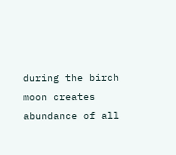during the birch moon creates abundance of all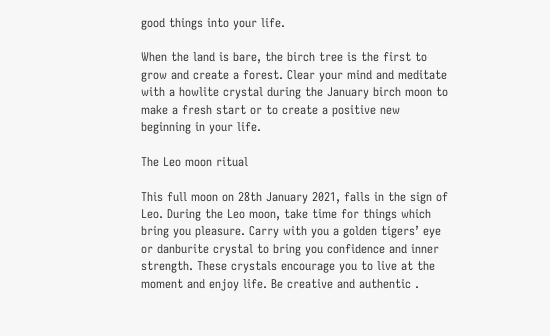good things into your life.

When the land is bare, the birch tree is the first to grow and create a forest. Clear your mind and meditate with a howlite crystal during the January birch moon to make a fresh start or to create a positive new beginning in your life.

The Leo moon ritual

This full moon on 28th January 2021, falls in the sign of Leo. During the Leo moon, take time for things which bring you pleasure. Carry with you a golden tigers’ eye or danburite crystal to bring you confidence and inner strength. These crystals encourage you to live at the moment and enjoy life. Be creative and authentic .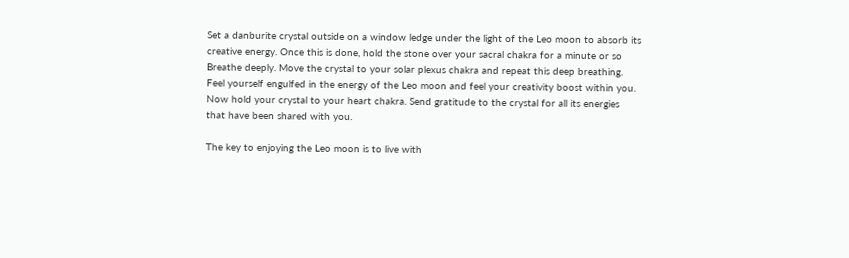Set a danburite crystal outside on a window ledge under the light of the Leo moon to absorb its creative energy. Once this is done, hold the stone over your sacral chakra for a minute or so Breathe deeply. Move the crystal to your solar plexus chakra and repeat this deep breathing. Feel yourself engulfed in the energy of the Leo moon and feel your creativity boost within you. Now hold your crystal to your heart chakra. Send gratitude to the crystal for all its energies that have been shared with you.

The key to enjoying the Leo moon is to live with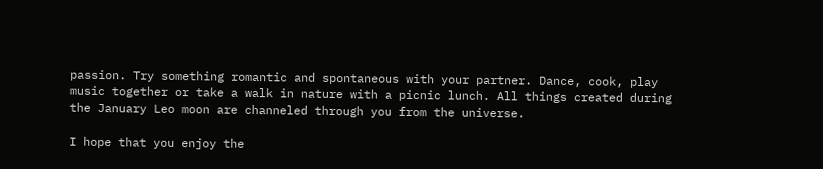passion. Try something romantic and spontaneous with your partner. Dance, cook, play music together or take a walk in nature with a picnic lunch. All things created during the January Leo moon are channeled through you from the universe.

I hope that you enjoy the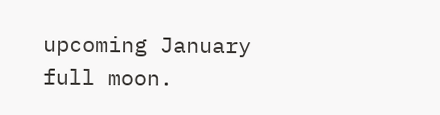upcoming January full moon.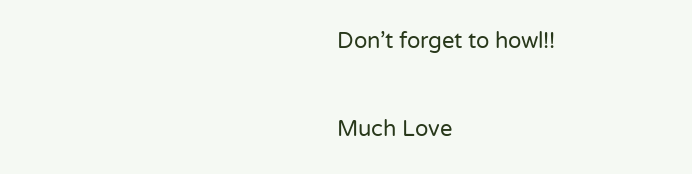Don’t forget to howl!!

Much Love